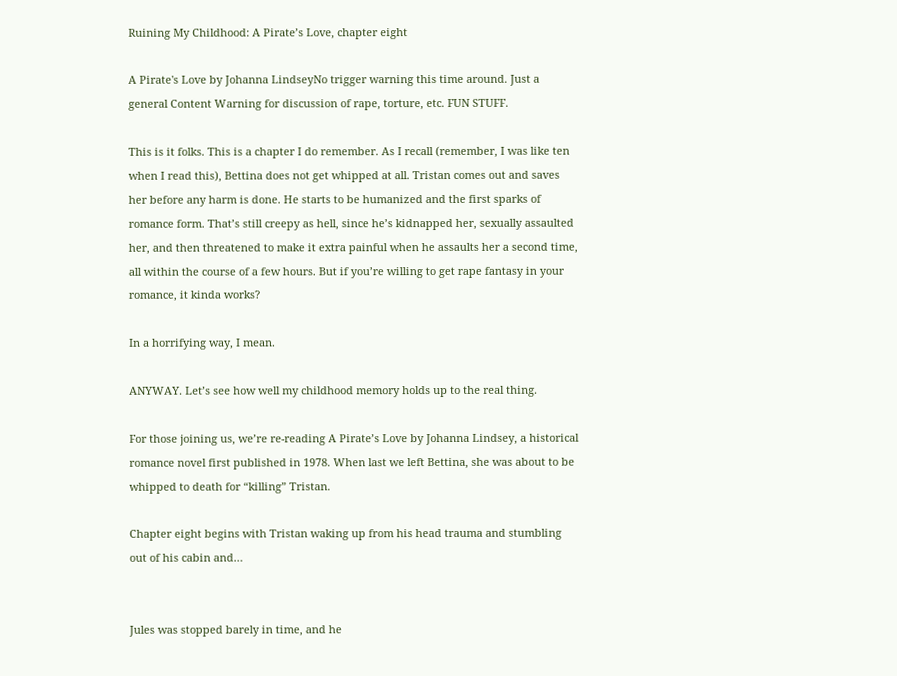Ruining My Childhood: A Pirate’s Love, chapter eight

A Pirate's Love by Johanna LindseyNo trigger warning this time around. Just a general Content Warning for discussion of rape, torture, etc. FUN STUFF.

This is it folks. This is a chapter I do remember. As I recall (remember, I was like ten when I read this), Bettina does not get whipped at all. Tristan comes out and saves her before any harm is done. He starts to be humanized and the first sparks of romance form. That’s still creepy as hell, since he’s kidnapped her, sexually assaulted her, and then threatened to make it extra painful when he assaults her a second time, all within the course of a few hours. But if you’re willing to get rape fantasy in your romance, it kinda works?

In a horrifying way, I mean.

ANYWAY. Let’s see how well my childhood memory holds up to the real thing.

For those joining us, we’re re-reading A Pirate’s Love by Johanna Lindsey, a historical romance novel first published in 1978. When last we left Bettina, she was about to be whipped to death for “killing” Tristan.

Chapter eight begins with Tristan waking up from his head trauma and stumbling out of his cabin and…


Jules was stopped barely in time, and he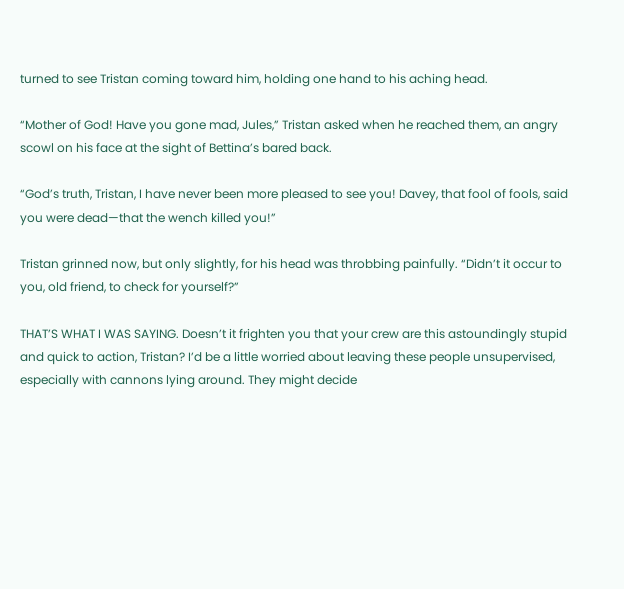turned to see Tristan coming toward him, holding one hand to his aching head.

“Mother of God! Have you gone mad, Jules,” Tristan asked when he reached them, an angry scowl on his face at the sight of Bettina’s bared back.

“God’s truth, Tristan, I have never been more pleased to see you! Davey, that fool of fools, said you were dead—that the wench killed you!”

Tristan grinned now, but only slightly, for his head was throbbing painfully. “Didn’t it occur to you, old friend, to check for yourself?”

THAT’S WHAT I WAS SAYING. Doesn’t it frighten you that your crew are this astoundingly stupid and quick to action, Tristan? I’d be a little worried about leaving these people unsupervised, especially with cannons lying around. They might decide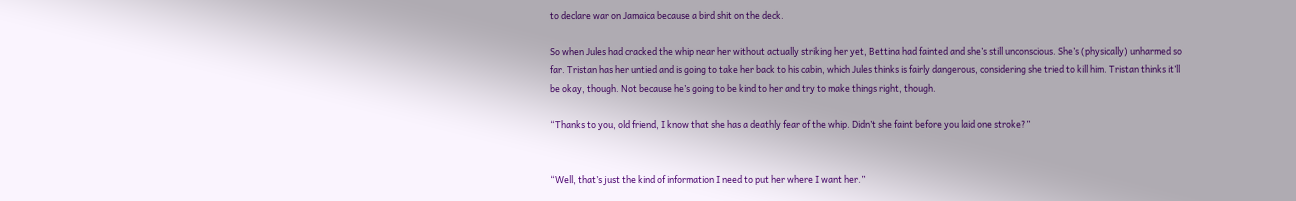to declare war on Jamaica because a bird shit on the deck.

So when Jules had cracked the whip near her without actually striking her yet, Bettina had fainted and she’s still unconscious. She’s (physically) unharmed so far. Tristan has her untied and is going to take her back to his cabin, which Jules thinks is fairly dangerous, considering she tried to kill him. Tristan thinks it’ll be okay, though. Not because he’s going to be kind to her and try to make things right, though.

“Thanks to you, old friend, I know that she has a deathly fear of the whip. Didn’t she faint before you laid one stroke?”


“Well, that’s just the kind of information I need to put her where I want her.”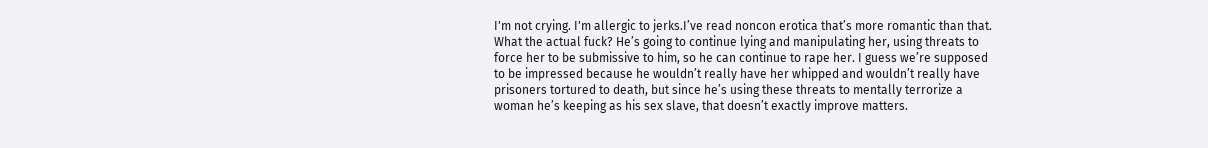I'm not crying. I'm allergic to jerks.I’ve read noncon erotica that’s more romantic than that. What the actual fuck? He’s going to continue lying and manipulating her, using threats to force her to be submissive to him, so he can continue to rape her. I guess we’re supposed to be impressed because he wouldn’t really have her whipped and wouldn’t really have prisoners tortured to death, but since he’s using these threats to mentally terrorize a woman he’s keeping as his sex slave, that doesn’t exactly improve matters.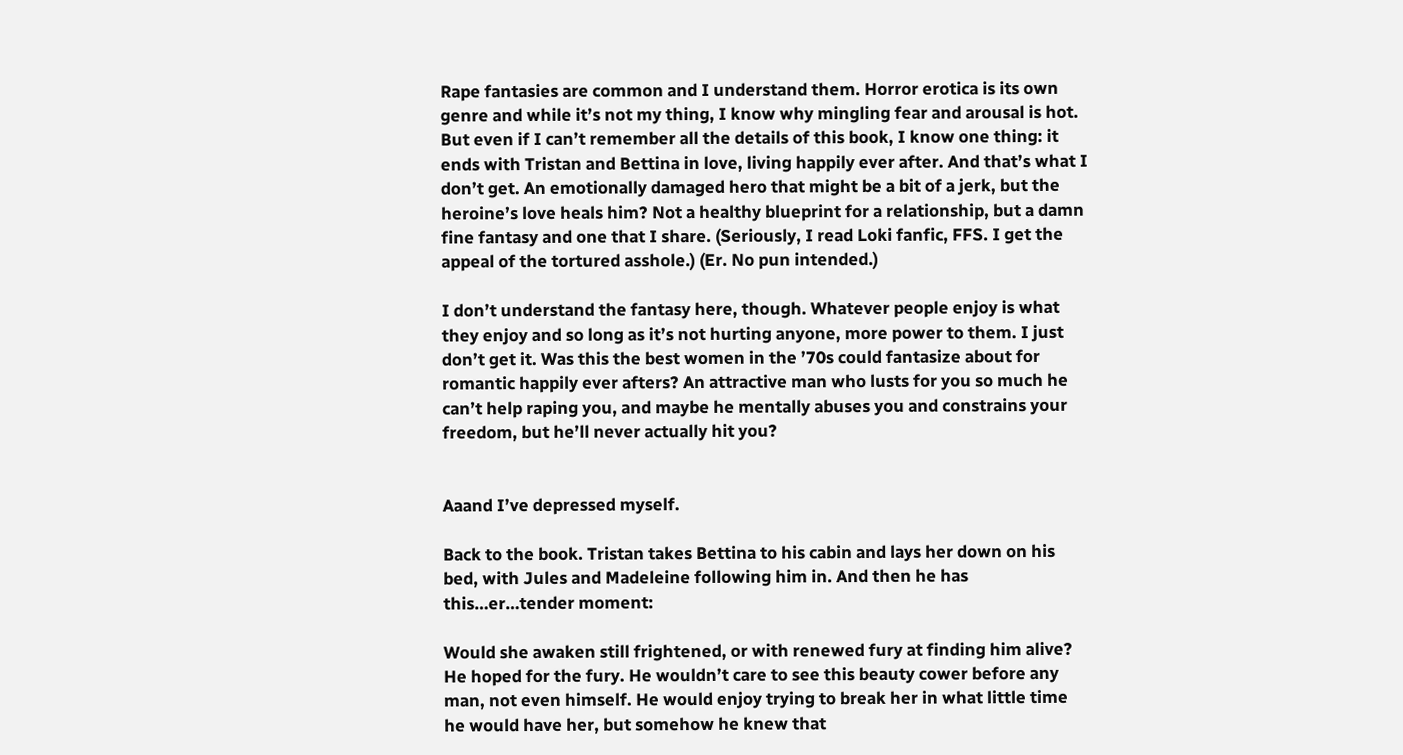Rape fantasies are common and I understand them. Horror erotica is its own genre and while it’s not my thing, I know why mingling fear and arousal is hot. But even if I can’t remember all the details of this book, I know one thing: it ends with Tristan and Bettina in love, living happily ever after. And that’s what I don’t get. An emotionally damaged hero that might be a bit of a jerk, but the heroine’s love heals him? Not a healthy blueprint for a relationship, but a damn fine fantasy and one that I share. (Seriously, I read Loki fanfic, FFS. I get the appeal of the tortured asshole.) (Er. No pun intended.)

I don’t understand the fantasy here, though. Whatever people enjoy is what they enjoy and so long as it’s not hurting anyone, more power to them. I just don’t get it. Was this the best women in the ’70s could fantasize about for romantic happily ever afters? An attractive man who lusts for you so much he can’t help raping you, and maybe he mentally abuses you and constrains your freedom, but he’ll never actually hit you?


Aaand I’ve depressed myself.

Back to the book. Tristan takes Bettina to his cabin and lays her down on his bed, with Jules and Madeleine following him in. And then he has this…er…tender moment:

Would she awaken still frightened, or with renewed fury at finding him alive? He hoped for the fury. He wouldn’t care to see this beauty cower before any man, not even himself. He would enjoy trying to break her in what little time he would have her, but somehow he knew that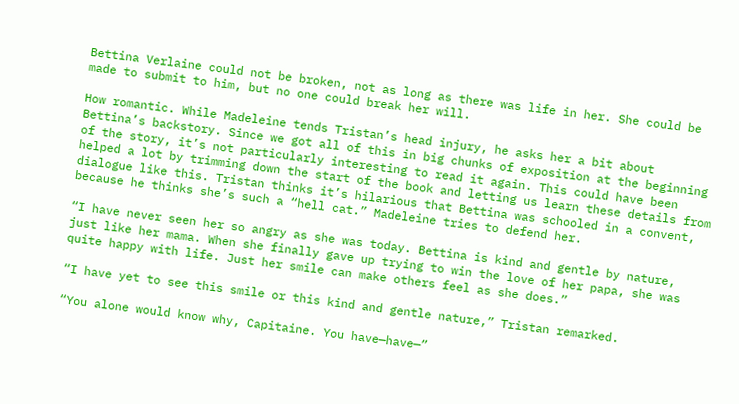Bettina Verlaine could not be broken, not as long as there was life in her. She could be made to submit to him, but no one could break her will.

How romantic. While Madeleine tends Tristan’s head injury, he asks her a bit about Bettina’s backstory. Since we got all of this in big chunks of exposition at the beginning of the story, it’s not particularly interesting to read it again. This could have been helped a lot by trimming down the start of the book and letting us learn these details from dialogue like this. Tristan thinks it’s hilarious that Bettina was schooled in a convent, because he thinks she’s such a “hell cat.” Madeleine tries to defend her.

“I have never seen her so angry as she was today. Bettina is kind and gentle by nature, just like her mama. When she finally gave up trying to win the love of her papa, she was quite happy with life. Just her smile can make others feel as she does.”

“I have yet to see this smile or this kind and gentle nature,” Tristan remarked.

“You alone would know why, Capitaine. You have—have—”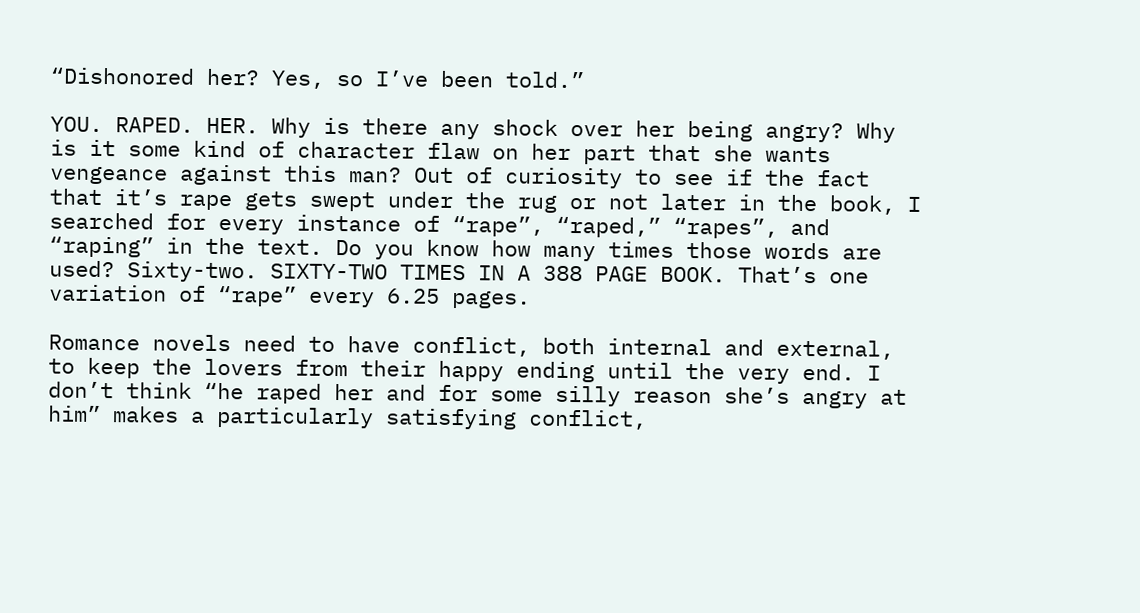“Dishonored her? Yes, so I’ve been told.”

YOU. RAPED. HER. Why is there any shock over her being angry? Why is it some kind of character flaw on her part that she wants vengeance against this man? Out of curiosity to see if the fact that it’s rape gets swept under the rug or not later in the book, I searched for every instance of “rape”, “raped,” “rapes”, and “raping” in the text. Do you know how many times those words are used? Sixty-two. SIXTY-TWO TIMES IN A 388 PAGE BOOK. That’s one variation of “rape” every 6.25 pages.

Romance novels need to have conflict, both internal and external, to keep the lovers from their happy ending until the very end. I don’t think “he raped her and for some silly reason she’s angry at him” makes a particularly satisfying conflict,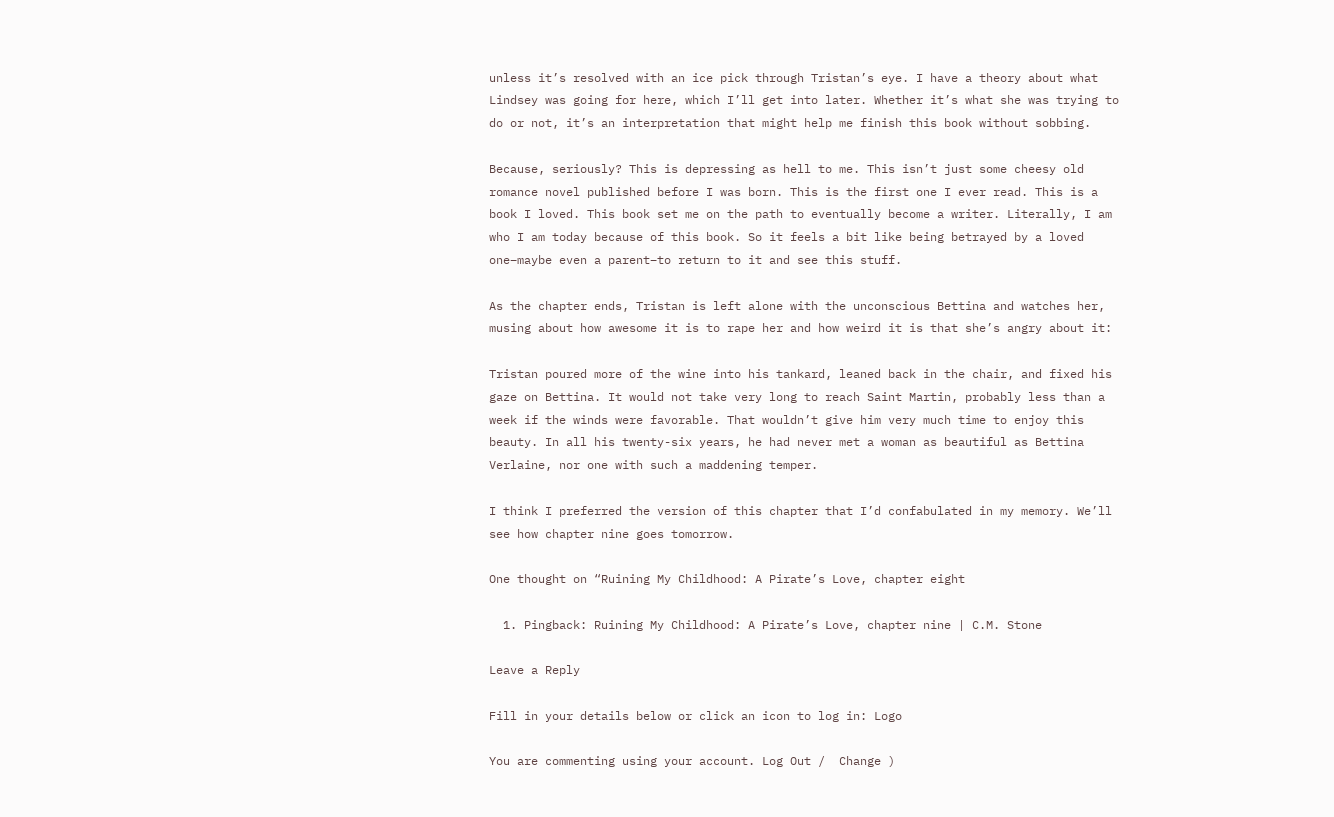unless it’s resolved with an ice pick through Tristan’s eye. I have a theory about what Lindsey was going for here, which I’ll get into later. Whether it’s what she was trying to do or not, it’s an interpretation that might help me finish this book without sobbing.

Because, seriously? This is depressing as hell to me. This isn’t just some cheesy old romance novel published before I was born. This is the first one I ever read. This is a book I loved. This book set me on the path to eventually become a writer. Literally, I am who I am today because of this book. So it feels a bit like being betrayed by a loved one–maybe even a parent–to return to it and see this stuff.

As the chapter ends, Tristan is left alone with the unconscious Bettina and watches her, musing about how awesome it is to rape her and how weird it is that she’s angry about it:

Tristan poured more of the wine into his tankard, leaned back in the chair, and fixed his gaze on Bettina. It would not take very long to reach Saint Martin, probably less than a week if the winds were favorable. That wouldn’t give him very much time to enjoy this beauty. In all his twenty-six years, he had never met a woman as beautiful as Bettina Verlaine, nor one with such a maddening temper.

I think I preferred the version of this chapter that I’d confabulated in my memory. We’ll see how chapter nine goes tomorrow.

One thought on “Ruining My Childhood: A Pirate’s Love, chapter eight

  1. Pingback: Ruining My Childhood: A Pirate’s Love, chapter nine | C.M. Stone

Leave a Reply

Fill in your details below or click an icon to log in: Logo

You are commenting using your account. Log Out /  Change )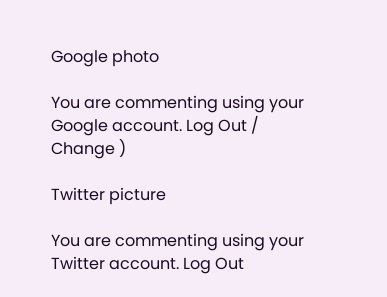Google photo

You are commenting using your Google account. Log Out /  Change )

Twitter picture

You are commenting using your Twitter account. Log Out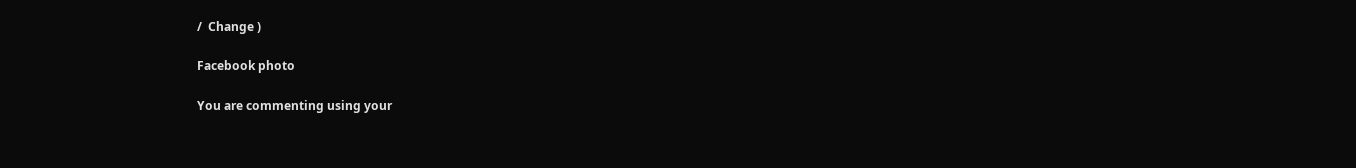/  Change )

Facebook photo

You are commenting using your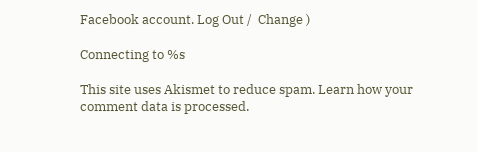Facebook account. Log Out /  Change )

Connecting to %s

This site uses Akismet to reduce spam. Learn how your comment data is processed.